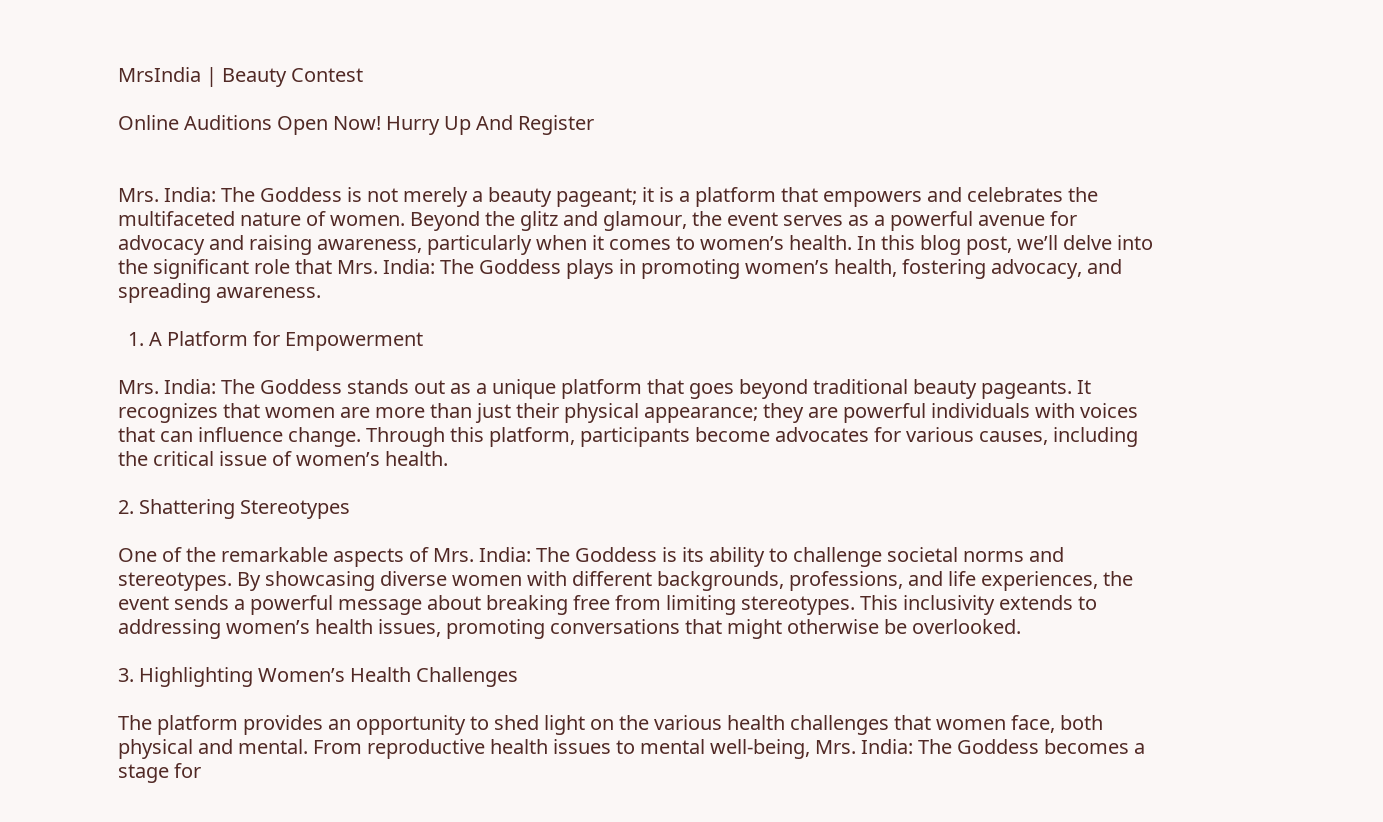MrsIndia | Beauty Contest

Online Auditions Open Now! Hurry Up And Register


Mrs. India: The Goddess is not merely a beauty pageant; it is a platform that empowers and celebrates the multifaceted nature of women. Beyond the glitz and glamour, the event serves as a powerful avenue for advocacy and raising awareness, particularly when it comes to women’s health. In this blog post, we’ll delve into the significant role that Mrs. India: The Goddess plays in promoting women’s health, fostering advocacy, and spreading awareness.

  1. A Platform for Empowerment

Mrs. India: The Goddess stands out as a unique platform that goes beyond traditional beauty pageants. It recognizes that women are more than just their physical appearance; they are powerful individuals with voices that can influence change. Through this platform, participants become advocates for various causes, including the critical issue of women’s health.

2. Shattering Stereotypes

One of the remarkable aspects of Mrs. India: The Goddess is its ability to challenge societal norms and stereotypes. By showcasing diverse women with different backgrounds, professions, and life experiences, the event sends a powerful message about breaking free from limiting stereotypes. This inclusivity extends to addressing women’s health issues, promoting conversations that might otherwise be overlooked.

3. Highlighting Women’s Health Challenges

The platform provides an opportunity to shed light on the various health challenges that women face, both physical and mental. From reproductive health issues to mental well-being, Mrs. India: The Goddess becomes a stage for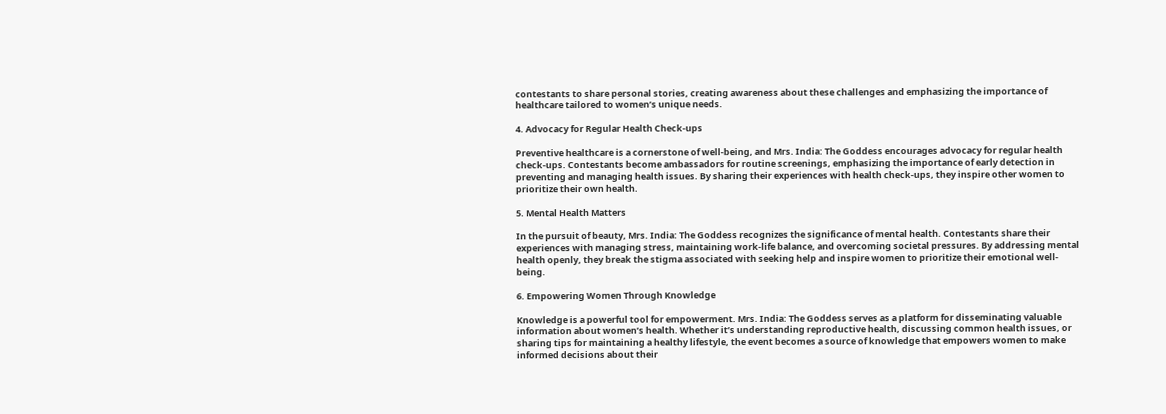contestants to share personal stories, creating awareness about these challenges and emphasizing the importance of healthcare tailored to women’s unique needs.

4. Advocacy for Regular Health Check-ups

Preventive healthcare is a cornerstone of well-being, and Mrs. India: The Goddess encourages advocacy for regular health check-ups. Contestants become ambassadors for routine screenings, emphasizing the importance of early detection in preventing and managing health issues. By sharing their experiences with health check-ups, they inspire other women to prioritize their own health.

5. Mental Health Matters

In the pursuit of beauty, Mrs. India: The Goddess recognizes the significance of mental health. Contestants share their experiences with managing stress, maintaining work-life balance, and overcoming societal pressures. By addressing mental health openly, they break the stigma associated with seeking help and inspire women to prioritize their emotional well-being.

6. Empowering Women Through Knowledge

Knowledge is a powerful tool for empowerment. Mrs. India: The Goddess serves as a platform for disseminating valuable information about women’s health. Whether it’s understanding reproductive health, discussing common health issues, or sharing tips for maintaining a healthy lifestyle, the event becomes a source of knowledge that empowers women to make informed decisions about their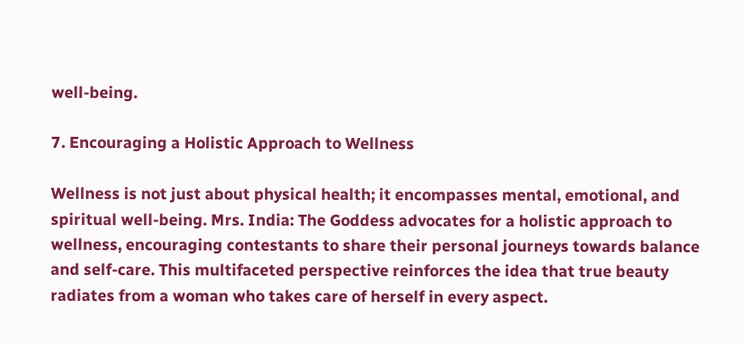well-being.

7. Encouraging a Holistic Approach to Wellness

Wellness is not just about physical health; it encompasses mental, emotional, and spiritual well-being. Mrs. India: The Goddess advocates for a holistic approach to wellness, encouraging contestants to share their personal journeys towards balance and self-care. This multifaceted perspective reinforces the idea that true beauty radiates from a woman who takes care of herself in every aspect.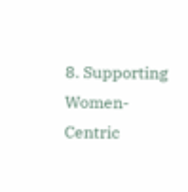8. Supporting Women-Centric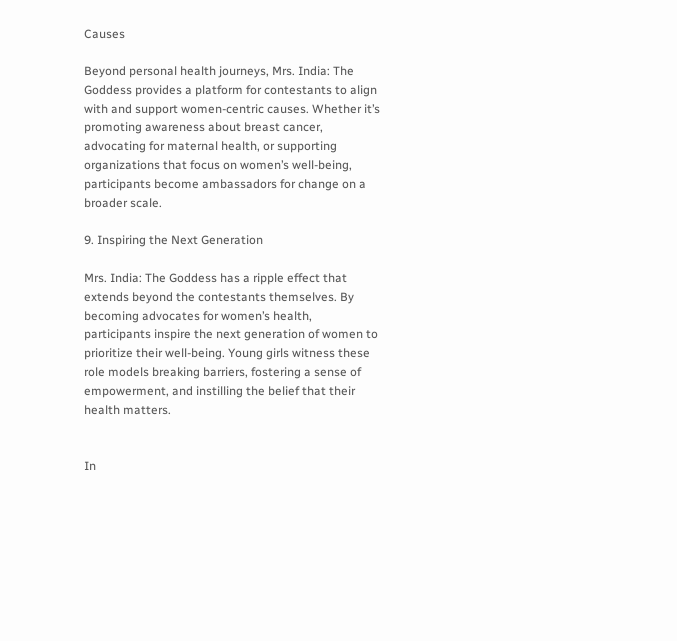Causes

Beyond personal health journeys, Mrs. India: The Goddess provides a platform for contestants to align with and support women-centric causes. Whether it’s promoting awareness about breast cancer, advocating for maternal health, or supporting organizations that focus on women’s well-being, participants become ambassadors for change on a broader scale.

9. Inspiring the Next Generation

Mrs. India: The Goddess has a ripple effect that extends beyond the contestants themselves. By becoming advocates for women’s health, participants inspire the next generation of women to prioritize their well-being. Young girls witness these role models breaking barriers, fostering a sense of empowerment, and instilling the belief that their health matters.


In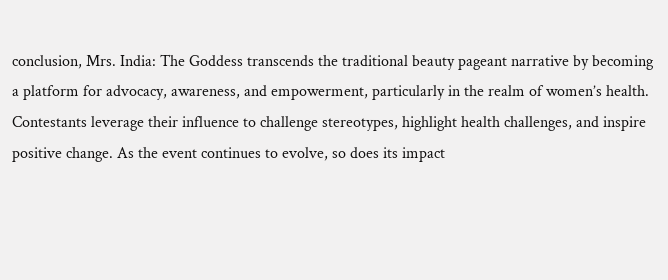conclusion, Mrs. India: The Goddess transcends the traditional beauty pageant narrative by becoming a platform for advocacy, awareness, and empowerment, particularly in the realm of women’s health. Contestants leverage their influence to challenge stereotypes, highlight health challenges, and inspire positive change. As the event continues to evolve, so does its impact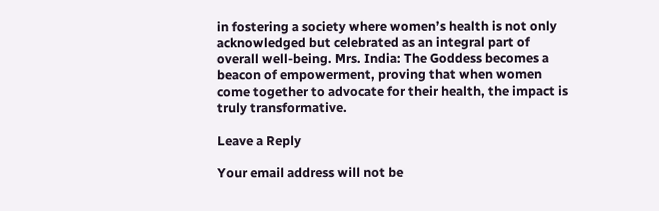in fostering a society where women’s health is not only acknowledged but celebrated as an integral part of overall well-being. Mrs. India: The Goddess becomes a beacon of empowerment, proving that when women come together to advocate for their health, the impact is truly transformative.

Leave a Reply

Your email address will not be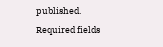published. Required fields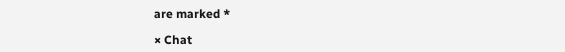are marked *

× Chat